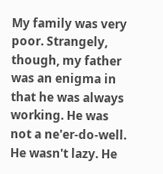My family was very poor. Strangely, though, my father was an enigma in that he was always working. He was not a ne'er-do-well. He wasn't lazy. He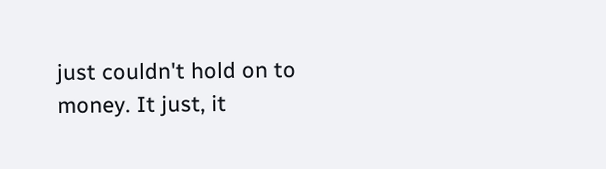just couldn't hold on to money. It just, it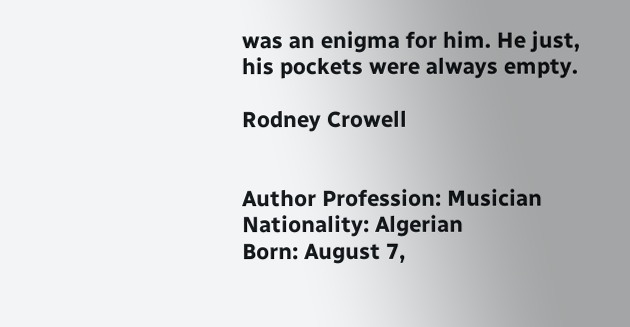was an enigma for him. He just, his pockets were always empty.

Rodney Crowell


Author Profession: Musician
Nationality: Algerian
Born: August 7,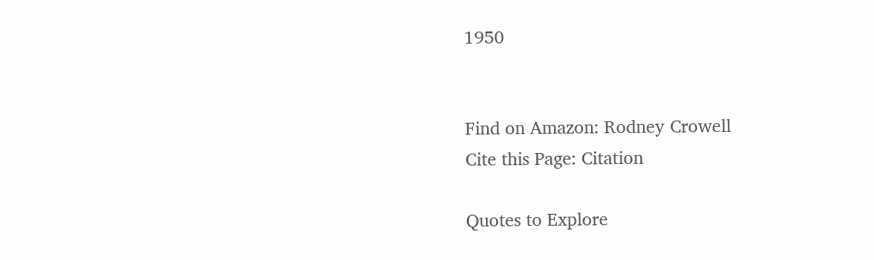1950


Find on Amazon: Rodney Crowell
Cite this Page: Citation

Quotes to Explore